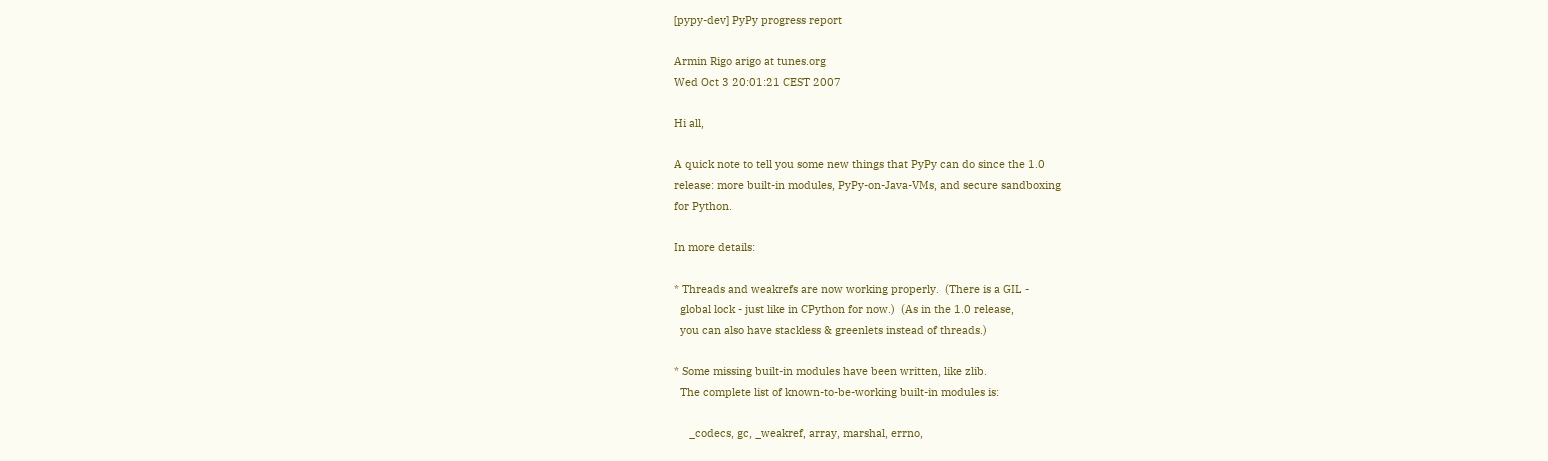[pypy-dev] PyPy progress report

Armin Rigo arigo at tunes.org
Wed Oct 3 20:01:21 CEST 2007

Hi all,

A quick note to tell you some new things that PyPy can do since the 1.0
release: more built-in modules, PyPy-on-Java-VMs, and secure sandboxing
for Python.

In more details:

* Threads and weakrefs are now working properly.  (There is a GIL -
  global lock - just like in CPython for now.)  (As in the 1.0 release,
  you can also have stackless & greenlets instead of threads.)

* Some missing built-in modules have been written, like zlib.
  The complete list of known-to-be-working built-in modules is:

     _codecs, gc, _weakref, array, marshal, errno,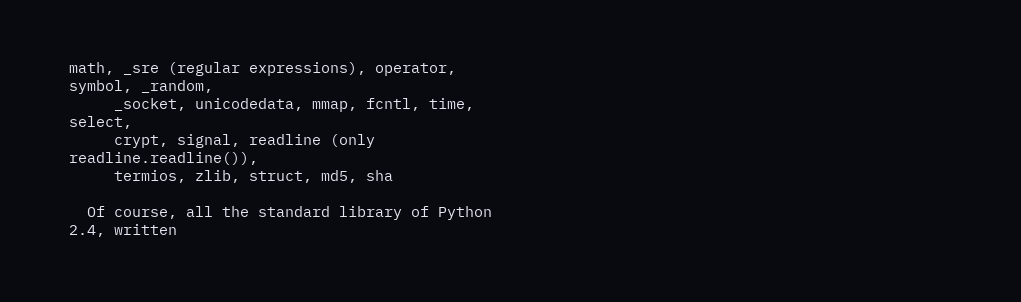math, _sre (regular expressions), operator, symbol, _random,
     _socket, unicodedata, mmap, fcntl, time, select,
     crypt, signal, readline (only readline.readline()),
     termios, zlib, struct, md5, sha

  Of course, all the standard library of Python 2.4, written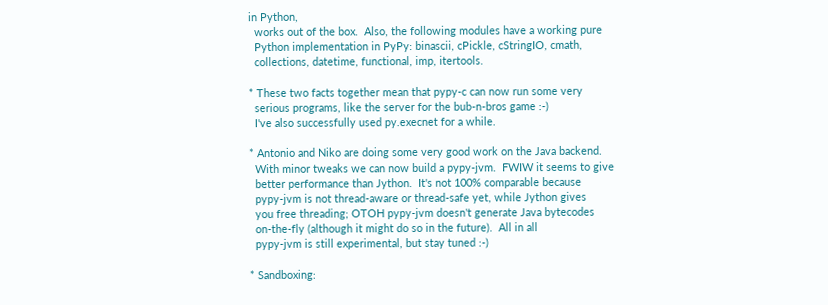in Python,
  works out of the box.  Also, the following modules have a working pure
  Python implementation in PyPy: binascii, cPickle, cStringIO, cmath,
  collections, datetime, functional, imp, itertools.

* These two facts together mean that pypy-c can now run some very
  serious programs, like the server for the bub-n-bros game :-)
  I've also successfully used py.execnet for a while.

* Antonio and Niko are doing some very good work on the Java backend.
  With minor tweaks we can now build a pypy-jvm.  FWIW it seems to give
  better performance than Jython.  It's not 100% comparable because
  pypy-jvm is not thread-aware or thread-safe yet, while Jython gives
  you free threading; OTOH pypy-jvm doesn't generate Java bytecodes
  on-the-fly (although it might do so in the future).  All in all
  pypy-jvm is still experimental, but stay tuned :-)

* Sandboxing: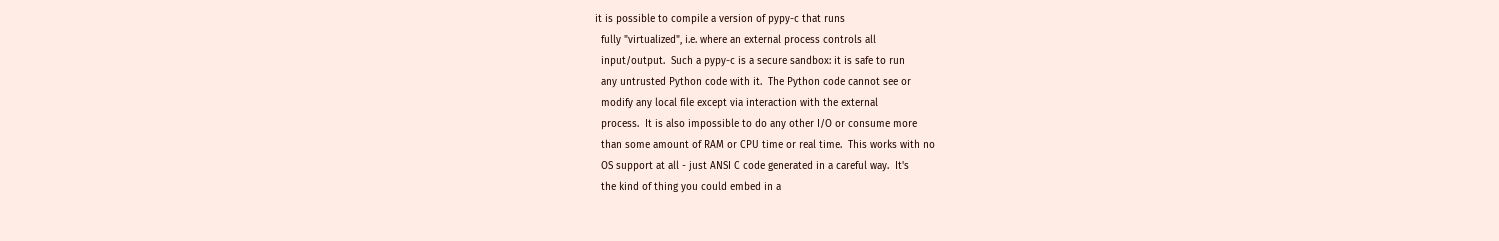it is possible to compile a version of pypy-c that runs
  fully "virtualized", i.e. where an external process controls all
  input/output.  Such a pypy-c is a secure sandbox: it is safe to run
  any untrusted Python code with it.  The Python code cannot see or
  modify any local file except via interaction with the external
  process.  It is also impossible to do any other I/O or consume more
  than some amount of RAM or CPU time or real time.  This works with no
  OS support at all - just ANSI C code generated in a careful way.  It's
  the kind of thing you could embed in a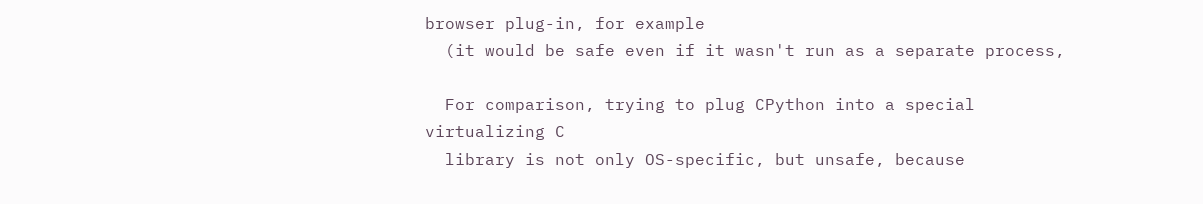browser plug-in, for example
  (it would be safe even if it wasn't run as a separate process,

  For comparison, trying to plug CPython into a special virtualizing C
  library is not only OS-specific, but unsafe, because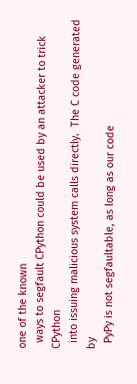one of the known
  ways to segfault CPython could be used by an attacker to trick CPython
  into issuing malicious system calls directly.  The C code generated by
  PyPy is not segfaultable, as long as our code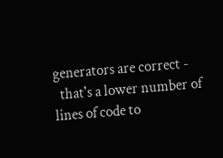generators are correct -
  that's a lower number of lines of code to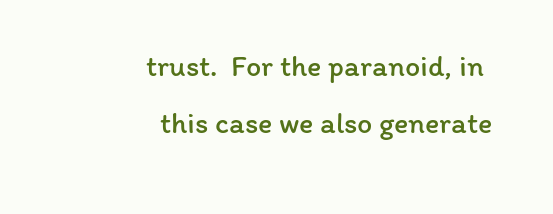trust.  For the paranoid, in
  this case we also generate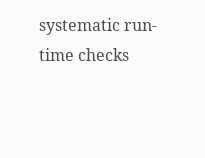systematic run-time checks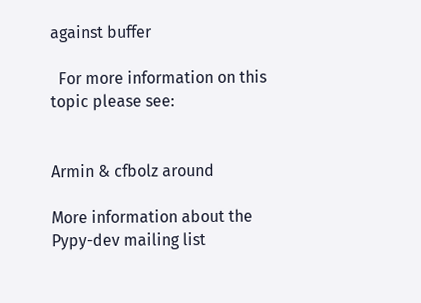against buffer

  For more information on this topic please see:


Armin & cfbolz around

More information about the Pypy-dev mailing list